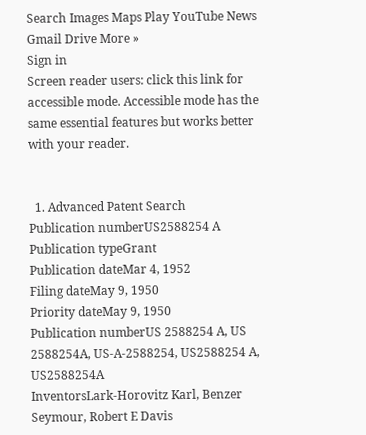Search Images Maps Play YouTube News Gmail Drive More »
Sign in
Screen reader users: click this link for accessible mode. Accessible mode has the same essential features but works better with your reader.


  1. Advanced Patent Search
Publication numberUS2588254 A
Publication typeGrant
Publication dateMar 4, 1952
Filing dateMay 9, 1950
Priority dateMay 9, 1950
Publication numberUS 2588254 A, US 2588254A, US-A-2588254, US2588254 A, US2588254A
InventorsLark-Horovitz Karl, Benzer Seymour, Robert E Davis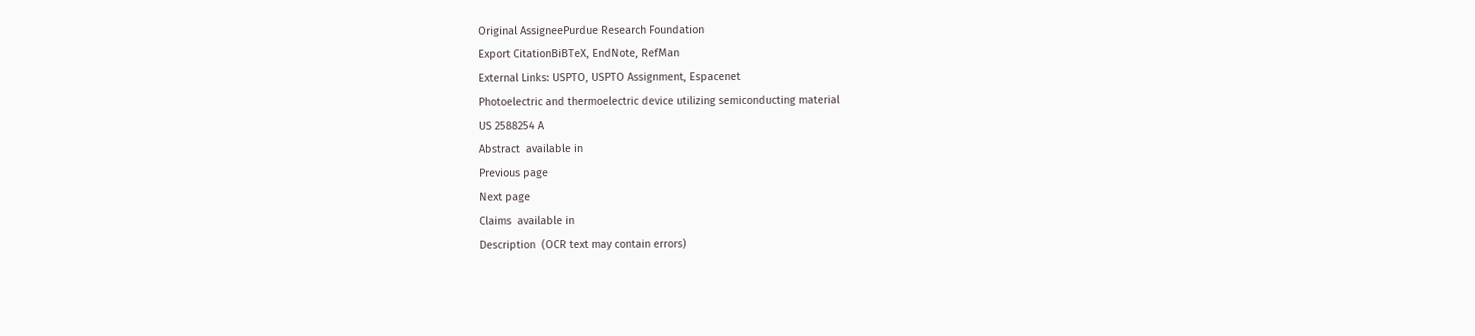Original AssigneePurdue Research Foundation
Export CitationBiBTeX, EndNote, RefMan
External Links: USPTO, USPTO Assignment, Espacenet
Photoelectric and thermoelectric device utilizing semiconducting material
US 2588254 A
Abstract  available in
Previous page
Next page
Claims  available in
Description  (OCR text may contain errors)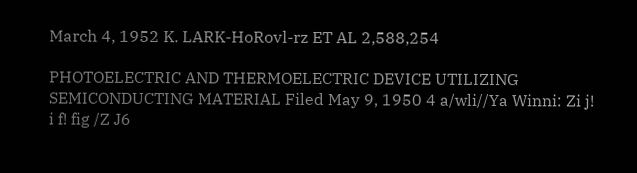March 4, 1952 K. LARK-HoRovl-rz ET AL 2,588,254

PHOTOELECTRIC AND THERMOELECTRIC DEVICE UTILIZING SEMICONDUCTING MATERIAL Filed May 9, 1950 4 a/wli//Ya Winni: Zi j! i f! fig /Z J6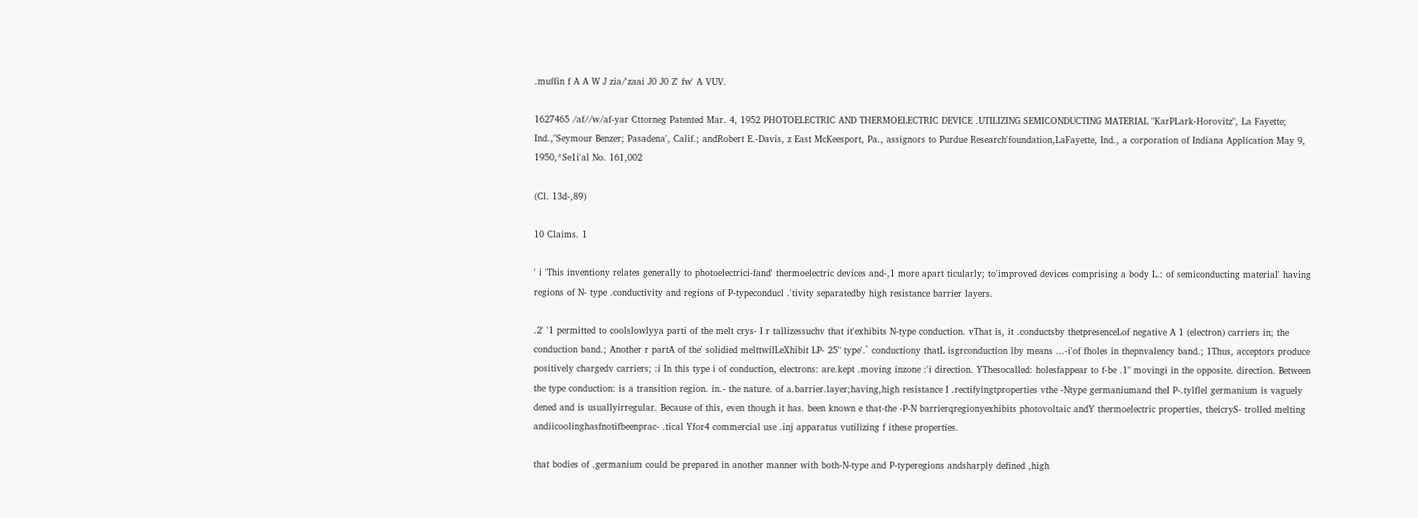.muffin f A A W J zia/'zaai J0 J0 Z' fw' A VUV.

1627465 /af//w/af-yar Cttorneg Patented Mar. 4, 1952 PHOTOELECTRIC AND THERMOELECTRIC DEVICE .UTILIZING SEMICONDUCTING MATERIAL "KarPLark-Horovitz", La Fayette; Ind.,"Seymour Benzer; Pasadena', Calif.; andRobert E.-Davis, z East McKeesport, Pa., assignors to Purdue Research'foundation,LaFayette, Ind., a corporation of Indiana Application May 9, 1950,*Se1i'al No. 161,002

(Cl. 13d-,89)

10 Claims. 1

' i 'This inventiony relates generally to photoelectrici-fand' thermoelectric devices and-,1 more apart ticularly; to'improved devices comprising a body L.: of semiconducting material' having regions of N- type .conductivity and regions of P-typeconducl .'tivity separatedby high resistance barrier layers.

.2' '1 permitted to coolslowlyya parti of the melt crys- I r tallizessuchv that it'exhibits N-type conduction. vThat is, it .conductsby thetpresenceLof negative A 1 (electron) carriers in; the conduction band.; Another r partA of the' solidied melttwilLeXhibit LP- 25" type'.` conductiony thatL isgrconduction lby means ...-i'of fholes in thepnvalency band.; 1Thus, acceptors produce positively chargedv carriers; :i In this type i of conduction, electrons: are.kept .moving inzone :'i direction. YThesocalled: holesfappear to f-be .1" movingi in the opposite. direction. Between the type conduction: is a transition region. in.- the nature. of a.barrier.layer;having,high resistance I .rectifyingtproperties vthe -Ntype germaniumand theI P-.tylflel germanium is vaguely dened and is usuallyirregular. Because of this, even though it has. been known e that-the -P-N barrierqregionyexhibits photovoltaic andY thermoelectric properties, theicryS- trolled melting andiicoolinghasfnotifbeenprac- .tical Yfor4 commercial use .inj apparatus vutilizing f ithese properties.

that bodies of .germanium could be prepared in another manner with both-N-type and P-typeregions andsharply defined ,high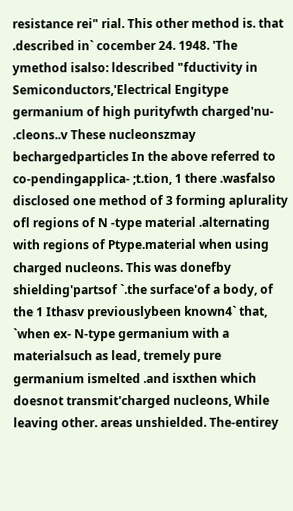resistance rei" rial. This other method is. that .described in` cocember 24. 1948. 'The ymethod isalso: ldescribed "fductivity in Semiconductors,'Electrical Engitype germanium of high purityfwth charged'nu- .cleons..v These nucleonszmay bechargedparticles In the above referred to co-pendingapplica- ;t.tion, 1 there .wasfalso disclosed one method of 3 forming aplurality ofl regions of N -type material .alternating with regions of Ptype.material when using charged nucleons. This was donefby shielding'partsof `.the surface'of a body, of the 1 Ithasv previouslybeen known4` that, `when ex- N-type germanium with a materialsuch as lead, tremely pure germanium ismelted .and isxthen which doesnot transmit'charged nucleons, While leaving other. areas unshielded. The-entirey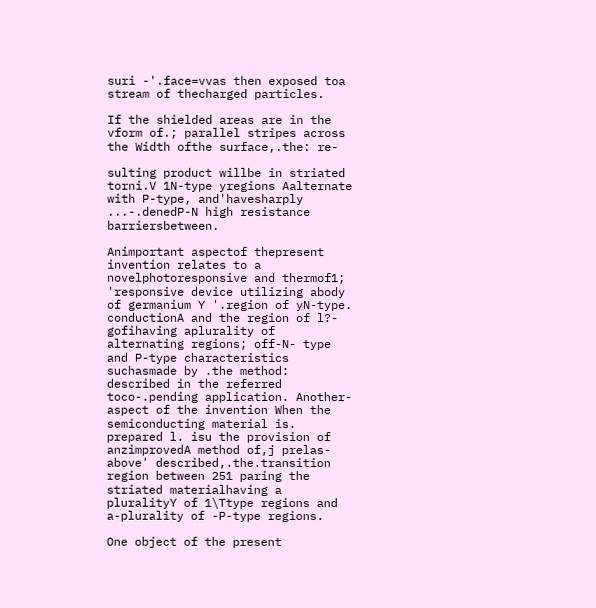suri -'.face=vvas then exposed toa stream of thecharged particles.

If the shielded areas are in the vform of.; parallel stripes across the Width ofthe surface,.the: re-

sulting product willbe in striated torni.V 1N-type yregions Aalternate with P-type, and'havesharply ...-.denedP-N high resistance barriersbetween.

Animportant aspectof thepresent invention relates to a novelphotoresponsive and thermof1; 'responsive device utilizing abody of germanium Y '.region of yN-type. conductionA and the region of l?- gofihaving aplurality of alternating regions; off-N- type and P-type characteristics suchasmade by .the method: described in the referred toco-.pending application. Another-aspect of the invention When the semiconducting material is. prepared l. isu the provision of anzimprovedA method of,j prelas-above' described,.the.transition region between 251 paring the striated materialhaving a pluralityY of 1\Ttype regions and a-plurality of -P-type regions.

One object of the present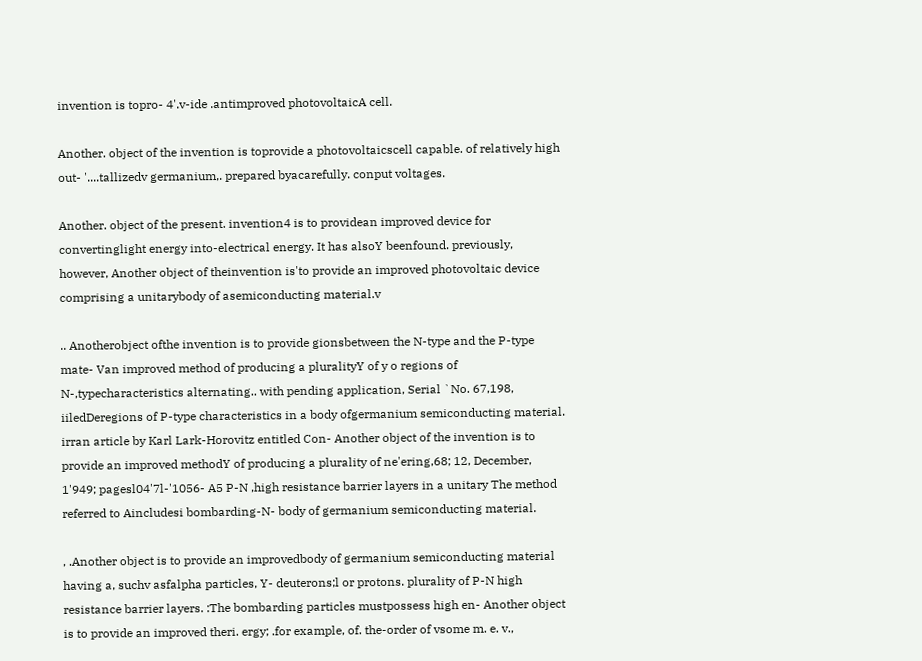invention is topro- 4'.v-ide .antimproved photovoltaicA cell.

Another. object of the invention is toprovide a photovoltaicscell capable. of relatively high out- '....tallizedv germanium,. prepared byacarefully. conput voltages.

Another. object of the present. invention4 is to providean improved device for convertinglight energy into-electrical energy. It has alsoY beenfound. previously, however, Another object of theinvention is'to provide an improved photovoltaic device comprising a unitarybody of asemiconducting material.v

.. Anotherobject ofthe invention is to provide gionsbetween the N-type and the P-type mate- Van improved method of producing a pluralityY of y o regions of N-,typecharacteristics alternating.. with pending application, Serial `No. 67,198, iiledDeregions of P-type characteristics in a body ofgermanium semiconducting material. irran article by Karl Lark-Horovitz entitled Con- Another object of the invention is to provide an improved methodY of producing a plurality of ne'ering,68; 12, December, 1'949; pagesl04'7l-'1056- A5 P-N ,high resistance barrier layers in a unitary The method referred to Aincludesi bombarding-N- body of germanium semiconducting material.

, .Another object is to provide an improvedbody of germanium semiconducting material having a, suchv asfalpha particles, Y- deuterons;l or protons. plurality of P-N high resistance barrier layers. :The bombarding particles mustpossess high en- Another object is to provide an improved theri. ergy; .for example, of. the-order of vsome m. e. v.,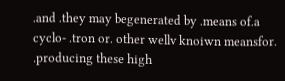.and .they may begenerated by .means of.a cyclo- .tron or. other wellv knoiwn meansfor. .producing these high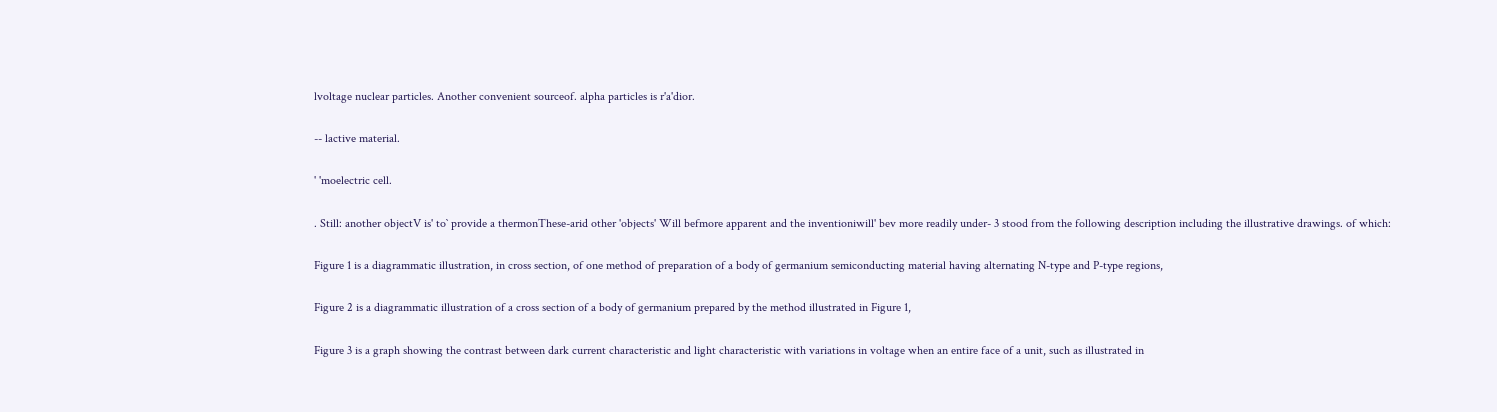lvoltage nuclear particles. Another convenient sourceof. alpha particles is r'a'dior.

-- lactive material.

' 'moelectric cell.

. Still: another objectV is' to` provide a thermonThese-arid other 'objects' Will befmore apparent and the inventioniwill' bev more readily under- 3 stood from the following description including the illustrative drawings. of which:

Figure 1 is a diagrammatic illustration, in cross section, of one method of preparation of a body of germanium semiconducting material having alternating N-type and P-type regions,

Figure 2 is a diagrammatic illustration of a cross section of a body of germanium prepared by the method illustrated in Figure 1,

Figure 3 is a graph showing the contrast between dark current characteristic and light characteristic with variations in voltage when an entire face of a unit, such as illustrated in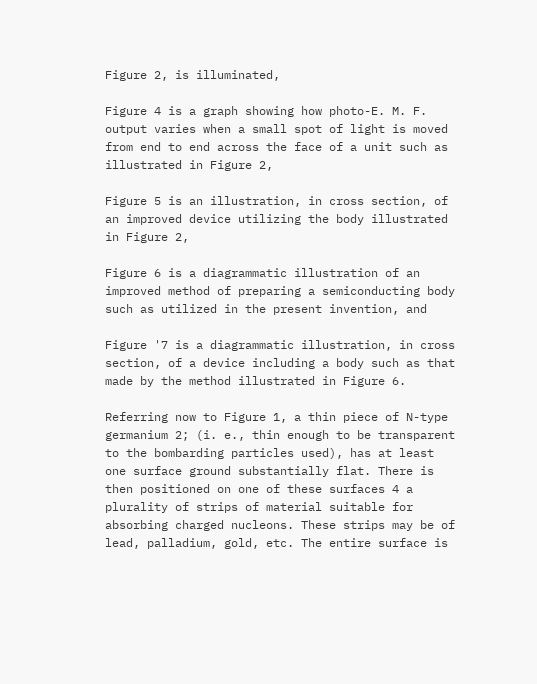Figure 2, is illuminated,

Figure 4 is a graph showing how photo-E. M. F. output varies when a small spot of light is moved from end to end across the face of a unit such as illustrated in Figure 2,

Figure 5 is an illustration, in cross section, of an improved device utilizing the body illustrated in Figure 2,

Figure 6 is a diagrammatic illustration of an improved method of preparing a semiconducting body such as utilized in the present invention, and

Figure '7 is a diagrammatic illustration, in cross section, of a device including a body such as that made by the method illustrated in Figure 6.

Referring now to Figure 1, a thin piece of N-type germanium 2; (i. e., thin enough to be transparent to the bombarding particles used), has at least one surface ground substantially flat. There is then positioned on one of these surfaces 4 a plurality of strips of material suitable for absorbing charged nucleons. These strips may be of lead, palladium, gold, etc. The entire surface is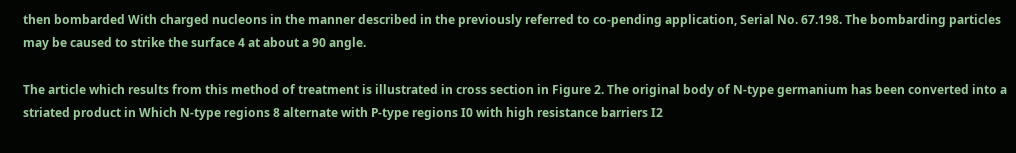then bombarded With charged nucleons in the manner described in the previously referred to co-pending application, Serial No. 67.198. The bombarding particles may be caused to strike the surface 4 at about a 90 angle.

The article which results from this method of treatment is illustrated in cross section in Figure 2. The original body of N-type germanium has been converted into a striated product in Which N-type regions 8 alternate with P-type regions I0 with high resistance barriers I2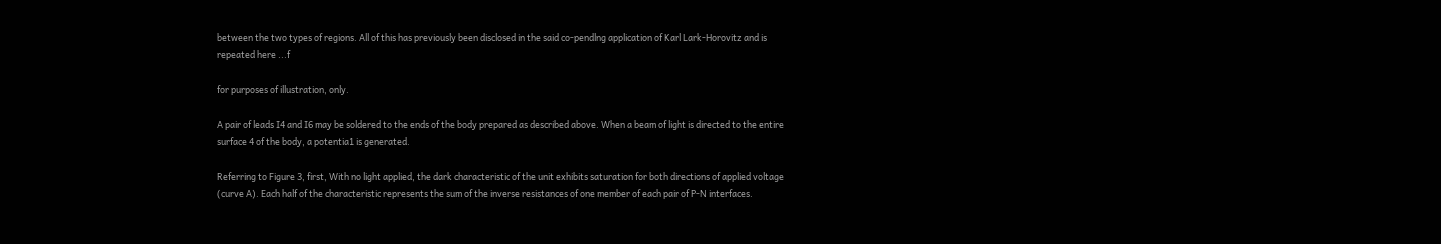between the two types of regions. All of this has previously been disclosed in the said co-pendlng application of Karl Lark-Horovitz and is repeated here ...f

for purposes of illustration, only.

A pair of leads I4 and I6 may be soldered to the ends of the body prepared as described above. When a beam of light is directed to the entire surface 4 of the body, a potentia1 is generated.

Referring to Figure 3, first, With no light applied, the dark characteristic of the unit exhibits saturation for both directions of applied voltage (curve A). Each half of the characteristic represents the sum of the inverse resistances of one member of each pair of P-N interfaces.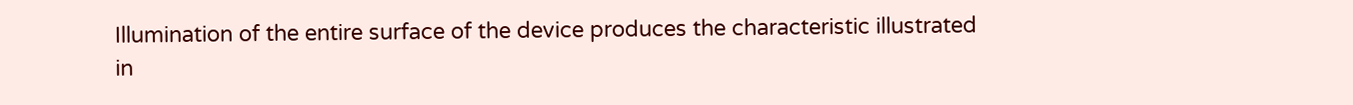Illumination of the entire surface of the device produces the characteristic illustrated in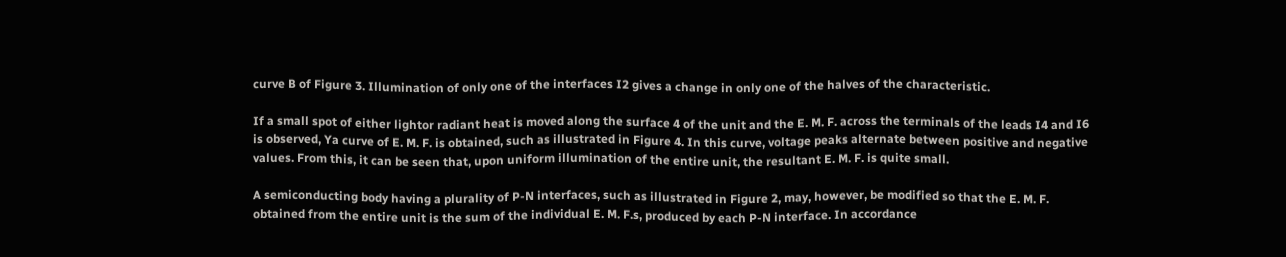curve B of Figure 3. Illumination of only one of the interfaces I2 gives a change in only one of the halves of the characteristic.

If a small spot of either lightor radiant heat is moved along the surface 4 of the unit and the E. M. F. across the terminals of the leads I4 and I6 is observed, Ya curve of E. M. F. is obtained, such as illustrated in Figure 4. In this curve, voltage peaks alternate between positive and negative values. From this, it can be seen that, upon uniform illumination of the entire unit, the resultant E. M. F. is quite small.

A semiconducting body having a plurality of P-N interfaces, such as illustrated in Figure 2, may, however, be modified so that the E. M. F. obtained from the entire unit is the sum of the individual E. M. F.s, produced by each P-N interface. In accordance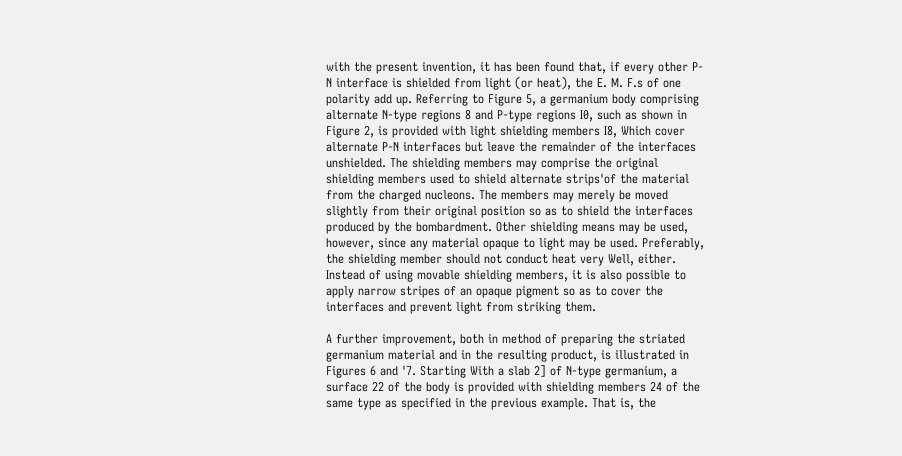with the present invention, it has been found that, if every other P-N interface is shielded from light (or heat), the E. M. F.s of one polarity add up. Referring to Figure 5, a germanium body comprising alternate N-type regions 8 and P-type regions I0, such as shown in Figure 2, is provided with light shielding members I8, Which cover alternate P-N interfaces but leave the remainder of the interfaces unshielded. The shielding members may comprise the original shielding members used to shield alternate strips'of the material from the charged nucleons. The members may merely be moved slightly from their original position so as to shield the interfaces produced by the bombardment. Other shielding means may be used, however, since any material opaque to light may be used. Preferably, the shielding member should not conduct heat very Well, either. Instead of using movable shielding members, it is also possible to apply narrow stripes of an opaque pigment so as to cover the interfaces and prevent light from striking them.

A further improvement, both in method of preparing the striated germanium material and in the resulting product, is illustrated in Figures 6 and '7. Starting With a slab 2] of N-type germanium, a surface 22 of the body is provided with shielding members 24 of the same type as specified in the previous example. That is, the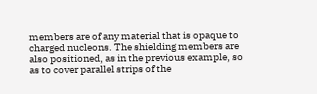members are of any material that is opaque to charged nucleons. The shielding members are also positioned, as in the previous example, so as to cover parallel strips of the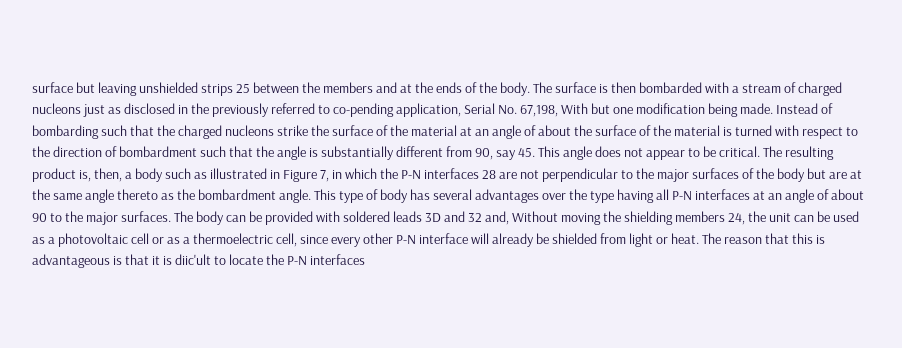surface but leaving unshielded strips 25 between the members and at the ends of the body. The surface is then bombarded with a stream of charged nucleons just as disclosed in the previously referred to co-pending application, Serial No. 67,198, With but one modification being made. Instead of bombarding such that the charged nucleons strike the surface of the material at an angle of about the surface of the material is turned with respect to the direction of bombardment such that the angle is substantially different from 90, say 45. This angle does not appear to be critical. The resulting product is, then, a body such as illustrated in Figure 7, in which the P-N interfaces 28 are not perpendicular to the major surfaces of the body but are at the same angle thereto as the bombardment angle. This type of body has several advantages over the type having all P-N interfaces at an angle of about 90 to the major surfaces. The body can be provided with soldered leads 3D and 32 and, Without moving the shielding members 24, the unit can be used as a photovoltaic cell or as a thermoelectric cell, since every other P-N interface will already be shielded from light or heat. The reason that this is advantageous is that it is diic'ult to locate the P-N interfaces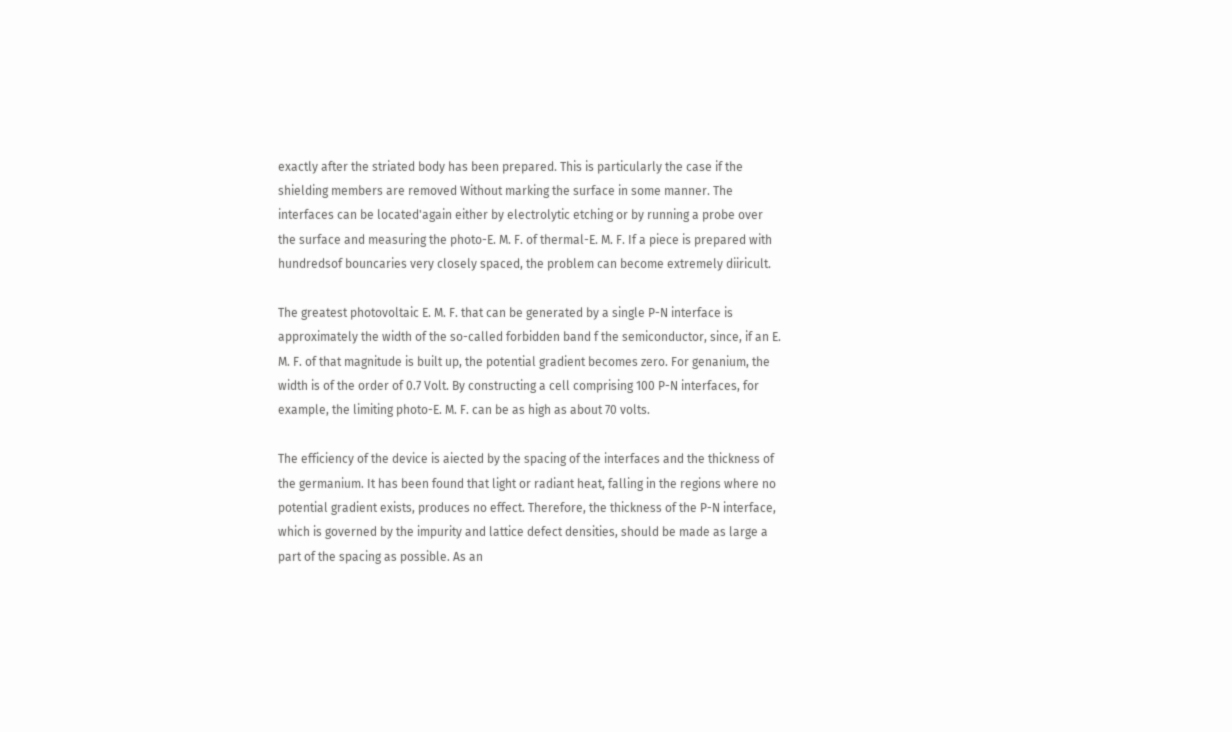exactly after the striated body has been prepared. This is particularly the case if the shielding members are removed Without marking the surface in some manner. The interfaces can be located'again either by electrolytic etching or by running a probe over the surface and measuring the photo-E. M. F. of thermal-E. M. F. If a piece is prepared with hundredsof bouncaries very closely spaced, the problem can become extremely diiricult.

The greatest photovoltaic E. M. F. that can be generated by a single P-N interface is approximately the width of the so-called forbidden band f the semiconductor, since, if an E. M. F. of that magnitude is built up, the potential gradient becomes zero. For genanium, the width is of the order of 0.7 Volt. By constructing a cell comprising 100 P-N interfaces, for example, the limiting photo-E. M. F. can be as high as about 70 volts.

The efficiency of the device is aiected by the spacing of the interfaces and the thickness of the germanium. It has been found that light or radiant heat, falling in the regions where no potential gradient exists, produces no effect. Therefore, the thickness of the P-N interface, which is governed by the impurity and lattice defect densities, should be made as large a part of the spacing as possible. As an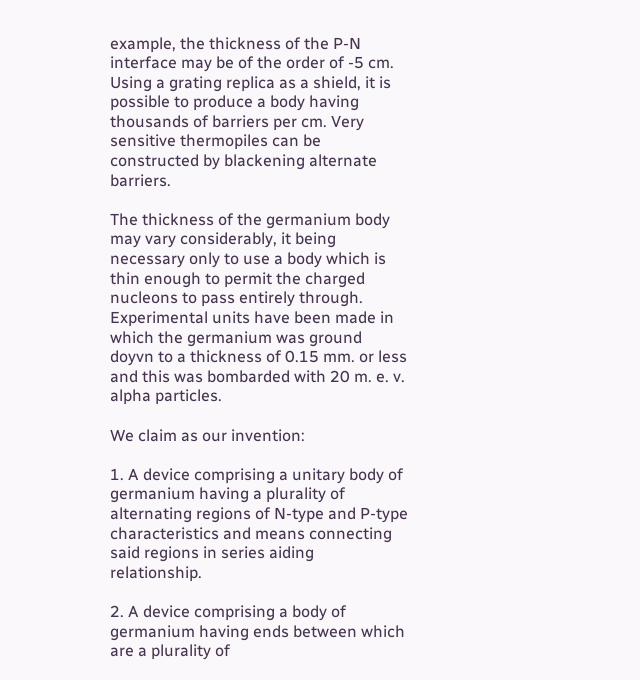example, the thickness of the P-N interface may be of the order of -5 cm. Using a grating replica as a shield, it is possible to produce a body having thousands of barriers per cm. Very sensitive thermopiles can be constructed by blackening alternate barriers.

The thickness of the germanium body may vary considerably, it being necessary only to use a body which is thin enough to permit the charged nucleons to pass entirely through. Experimental units have been made in which the germanium was ground doyvn to a thickness of 0.15 mm. or less and this was bombarded with 20 m. e. v. alpha particles.

We claim as our invention:

1. A device comprising a unitary body of germanium having a plurality of alternating regions of N-type and P-type characteristics and means connecting said regions in series aiding relationship.

2. A device comprising a body of germanium having ends between which are a plurality of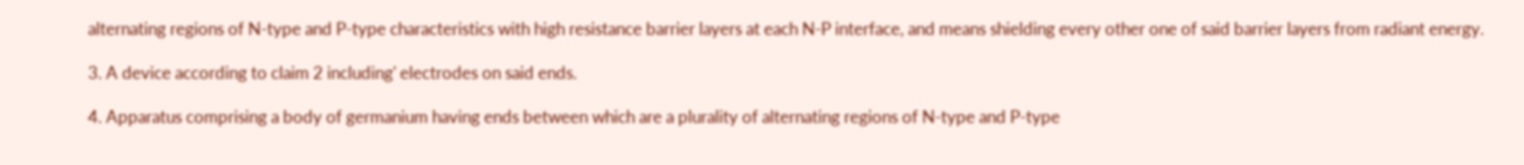alternating regions of N-type and P-type characteristics with high resistance barrier layers at each N-P interface, and means shielding every other one of said barrier layers from radiant energy.

3. A device according to claim 2 including' electrodes on said ends.

4. Apparatus comprising a body of germanium having ends between which are a plurality of alternating regions of N-type and P-type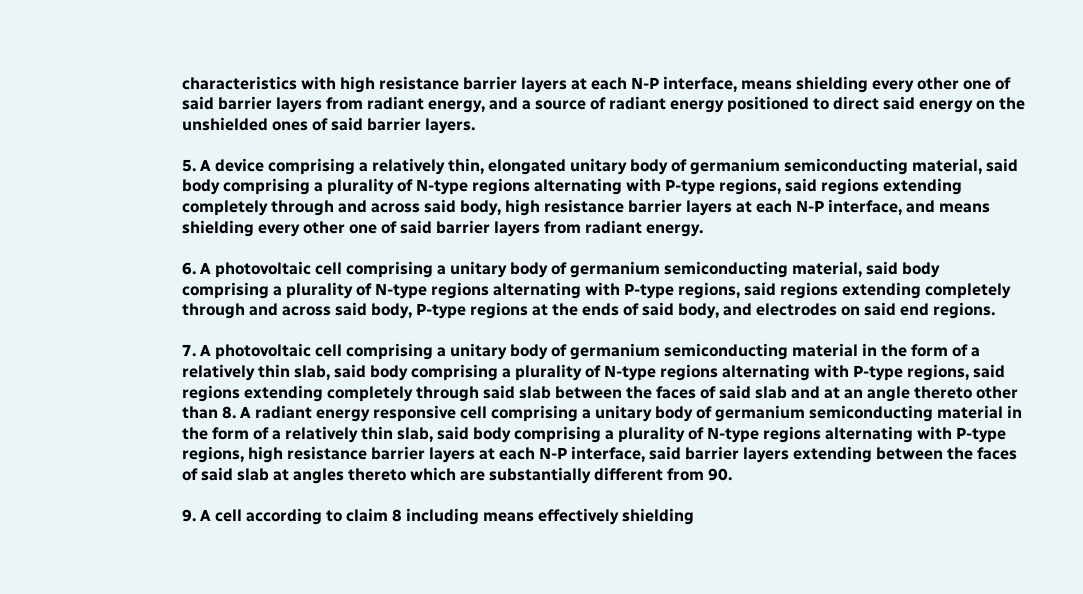characteristics with high resistance barrier layers at each N-P interface, means shielding every other one of said barrier layers from radiant energy, and a source of radiant energy positioned to direct said energy on the unshielded ones of said barrier layers.

5. A device comprising a relatively thin, elongated unitary body of germanium semiconducting material, said body comprising a plurality of N-type regions alternating with P-type regions, said regions extending completely through and across said body, high resistance barrier layers at each N-P interface, and means shielding every other one of said barrier layers from radiant energy.

6. A photovoltaic cell comprising a unitary body of germanium semiconducting material, said body comprising a plurality of N-type regions alternating with P-type regions, said regions extending completely through and across said body, P-type regions at the ends of said body, and electrodes on said end regions.

7. A photovoltaic cell comprising a unitary body of germanium semiconducting material in the form of a relatively thin slab, said body comprising a plurality of N-type regions alternating with P-type regions, said regions extending completely through said slab between the faces of said slab and at an angle thereto other than 8. A radiant energy responsive cell comprising a unitary body of germanium semiconducting material in the form of a relatively thin slab, said body comprising a plurality of N-type regions alternating with P-type regions, high resistance barrier layers at each N-P interface, said barrier layers extending between the faces of said slab at angles thereto which are substantially different from 90.

9. A cell according to claim 8 including means effectively shielding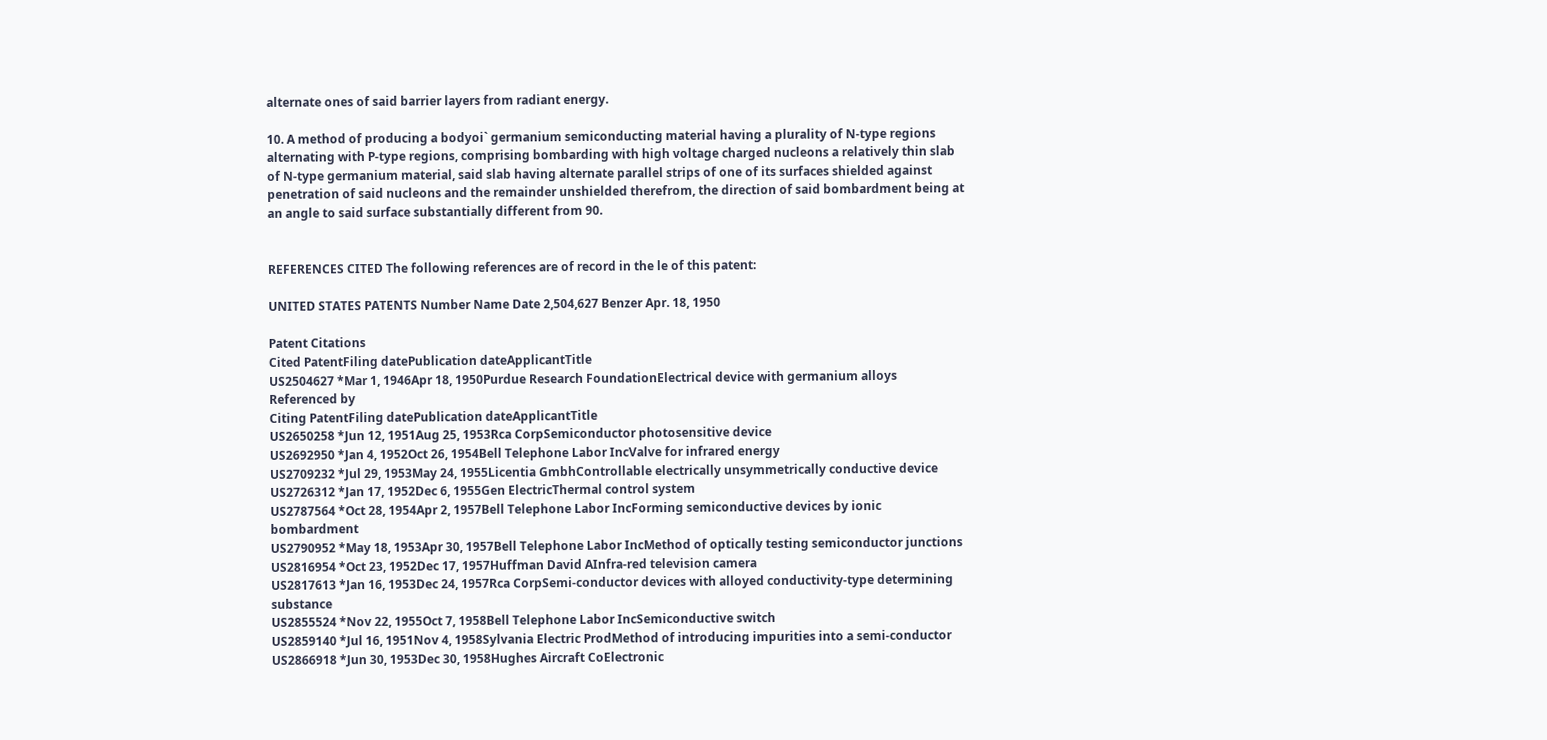alternate ones of said barrier layers from radiant energy.

10. A method of producing a bodyoi` germanium semiconducting material having a plurality of N-type regions alternating with P-type regions, comprising bombarding with high voltage charged nucleons a relatively thin slab of N-type germanium material, said slab having alternate parallel strips of one of its surfaces shielded against penetration of said nucleons and the remainder unshielded therefrom, the direction of said bombardment being at an angle to said surface substantially different from 90.


REFERENCES CITED The following references are of record in the le of this patent:

UNITED STATES PATENTS Number Name Date 2,504,627 Benzer Apr. 18, 1950

Patent Citations
Cited PatentFiling datePublication dateApplicantTitle
US2504627 *Mar 1, 1946Apr 18, 1950Purdue Research FoundationElectrical device with germanium alloys
Referenced by
Citing PatentFiling datePublication dateApplicantTitle
US2650258 *Jun 12, 1951Aug 25, 1953Rca CorpSemiconductor photosensitive device
US2692950 *Jan 4, 1952Oct 26, 1954Bell Telephone Labor IncValve for infrared energy
US2709232 *Jul 29, 1953May 24, 1955Licentia GmbhControllable electrically unsymmetrically conductive device
US2726312 *Jan 17, 1952Dec 6, 1955Gen ElectricThermal control system
US2787564 *Oct 28, 1954Apr 2, 1957Bell Telephone Labor IncForming semiconductive devices by ionic bombardment
US2790952 *May 18, 1953Apr 30, 1957Bell Telephone Labor IncMethod of optically testing semiconductor junctions
US2816954 *Oct 23, 1952Dec 17, 1957Huffman David AInfra-red television camera
US2817613 *Jan 16, 1953Dec 24, 1957Rca CorpSemi-conductor devices with alloyed conductivity-type determining substance
US2855524 *Nov 22, 1955Oct 7, 1958Bell Telephone Labor IncSemiconductive switch
US2859140 *Jul 16, 1951Nov 4, 1958Sylvania Electric ProdMethod of introducing impurities into a semi-conductor
US2866918 *Jun 30, 1953Dec 30, 1958Hughes Aircraft CoElectronic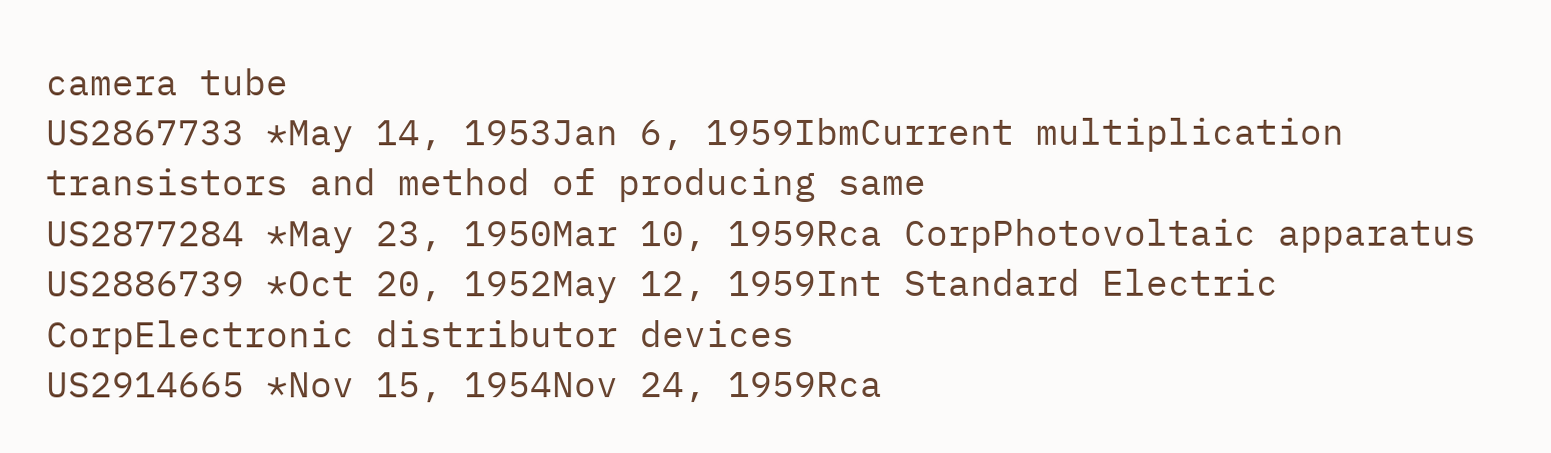camera tube
US2867733 *May 14, 1953Jan 6, 1959IbmCurrent multiplication transistors and method of producing same
US2877284 *May 23, 1950Mar 10, 1959Rca CorpPhotovoltaic apparatus
US2886739 *Oct 20, 1952May 12, 1959Int Standard Electric CorpElectronic distributor devices
US2914665 *Nov 15, 1954Nov 24, 1959Rca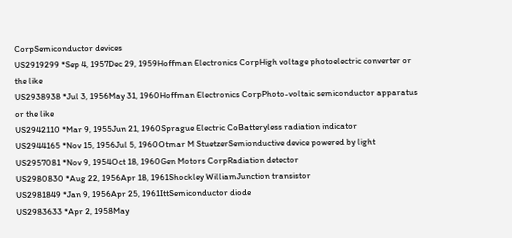CorpSemiconductor devices
US2919299 *Sep 4, 1957Dec 29, 1959Hoffman Electronics CorpHigh voltage photoelectric converter or the like
US2938938 *Jul 3, 1956May 31, 1960Hoffman Electronics CorpPhoto-voltaic semiconductor apparatus or the like
US2942110 *Mar 9, 1955Jun 21, 1960Sprague Electric CoBatteryless radiation indicator
US2944165 *Nov 15, 1956Jul 5, 1960Otmar M StuetzerSemionductive device powered by light
US2957081 *Nov 9, 1954Oct 18, 1960Gen Motors CorpRadiation detector
US2980830 *Aug 22, 1956Apr 18, 1961Shockley WilliamJunction transistor
US2981849 *Jan 9, 1956Apr 25, 1961IttSemiconductor diode
US2983633 *Apr 2, 1958May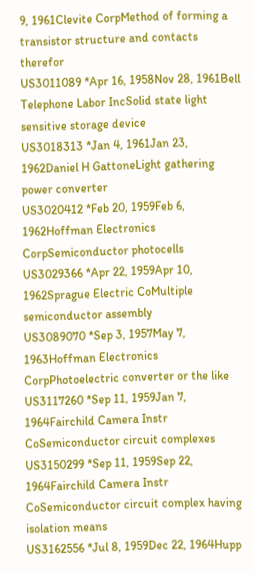9, 1961Clevite CorpMethod of forming a transistor structure and contacts therefor
US3011089 *Apr 16, 1958Nov 28, 1961Bell Telephone Labor IncSolid state light sensitive storage device
US3018313 *Jan 4, 1961Jan 23, 1962Daniel H GattoneLight gathering power converter
US3020412 *Feb 20, 1959Feb 6, 1962Hoffman Electronics CorpSemiconductor photocells
US3029366 *Apr 22, 1959Apr 10, 1962Sprague Electric CoMultiple semiconductor assembly
US3089070 *Sep 3, 1957May 7, 1963Hoffman Electronics CorpPhotoelectric converter or the like
US3117260 *Sep 11, 1959Jan 7, 1964Fairchild Camera Instr CoSemiconductor circuit complexes
US3150299 *Sep 11, 1959Sep 22, 1964Fairchild Camera Instr CoSemiconductor circuit complex having isolation means
US3162556 *Jul 8, 1959Dec 22, 1964Hupp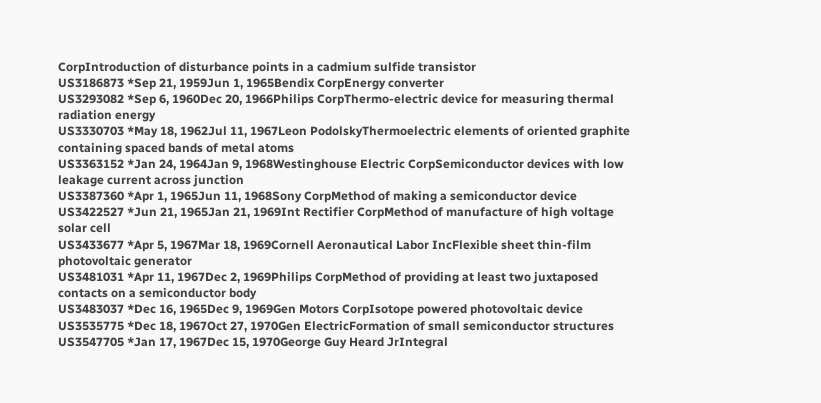CorpIntroduction of disturbance points in a cadmium sulfide transistor
US3186873 *Sep 21, 1959Jun 1, 1965Bendix CorpEnergy converter
US3293082 *Sep 6, 1960Dec 20, 1966Philips CorpThermo-electric device for measuring thermal radiation energy
US3330703 *May 18, 1962Jul 11, 1967Leon PodolskyThermoelectric elements of oriented graphite containing spaced bands of metal atoms
US3363152 *Jan 24, 1964Jan 9, 1968Westinghouse Electric CorpSemiconductor devices with low leakage current across junction
US3387360 *Apr 1, 1965Jun 11, 1968Sony CorpMethod of making a semiconductor device
US3422527 *Jun 21, 1965Jan 21, 1969Int Rectifier CorpMethod of manufacture of high voltage solar cell
US3433677 *Apr 5, 1967Mar 18, 1969Cornell Aeronautical Labor IncFlexible sheet thin-film photovoltaic generator
US3481031 *Apr 11, 1967Dec 2, 1969Philips CorpMethod of providing at least two juxtaposed contacts on a semiconductor body
US3483037 *Dec 16, 1965Dec 9, 1969Gen Motors CorpIsotope powered photovoltaic device
US3535775 *Dec 18, 1967Oct 27, 1970Gen ElectricFormation of small semiconductor structures
US3547705 *Jan 17, 1967Dec 15, 1970George Guy Heard JrIntegral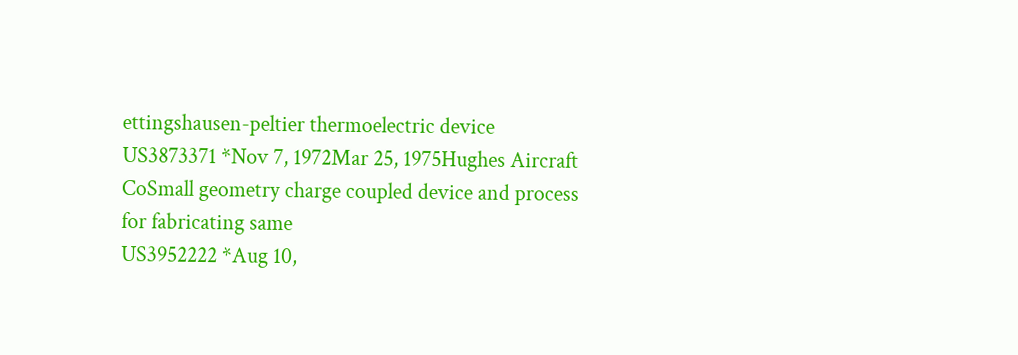ettingshausen-peltier thermoelectric device
US3873371 *Nov 7, 1972Mar 25, 1975Hughes Aircraft CoSmall geometry charge coupled device and process for fabricating same
US3952222 *Aug 10,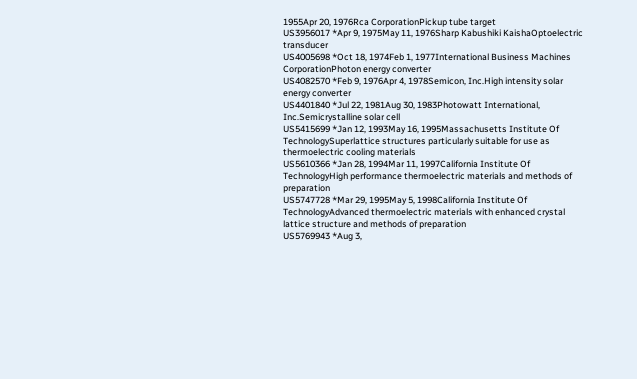1955Apr 20, 1976Rca CorporationPickup tube target
US3956017 *Apr 9, 1975May 11, 1976Sharp Kabushiki KaishaOptoelectric transducer
US4005698 *Oct 18, 1974Feb 1, 1977International Business Machines CorporationPhoton energy converter
US4082570 *Feb 9, 1976Apr 4, 1978Semicon, Inc.High intensity solar energy converter
US4401840 *Jul 22, 1981Aug 30, 1983Photowatt International, Inc.Semicrystalline solar cell
US5415699 *Jan 12, 1993May 16, 1995Massachusetts Institute Of TechnologySuperlattice structures particularly suitable for use as thermoelectric cooling materials
US5610366 *Jan 28, 1994Mar 11, 1997California Institute Of TechnologyHigh performance thermoelectric materials and methods of preparation
US5747728 *Mar 29, 1995May 5, 1998California Institute Of TechnologyAdvanced thermoelectric materials with enhanced crystal lattice structure and methods of preparation
US5769943 *Aug 3,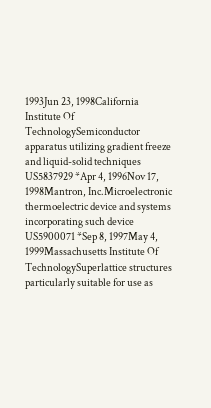1993Jun 23, 1998California Institute Of TechnologySemiconductor apparatus utilizing gradient freeze and liquid-solid techniques
US5837929 *Apr 4, 1996Nov 17, 1998Mantron, Inc.Microelectronic thermoelectric device and systems incorporating such device
US5900071 *Sep 8, 1997May 4, 1999Massachusetts Institute Of TechnologySuperlattice structures particularly suitable for use as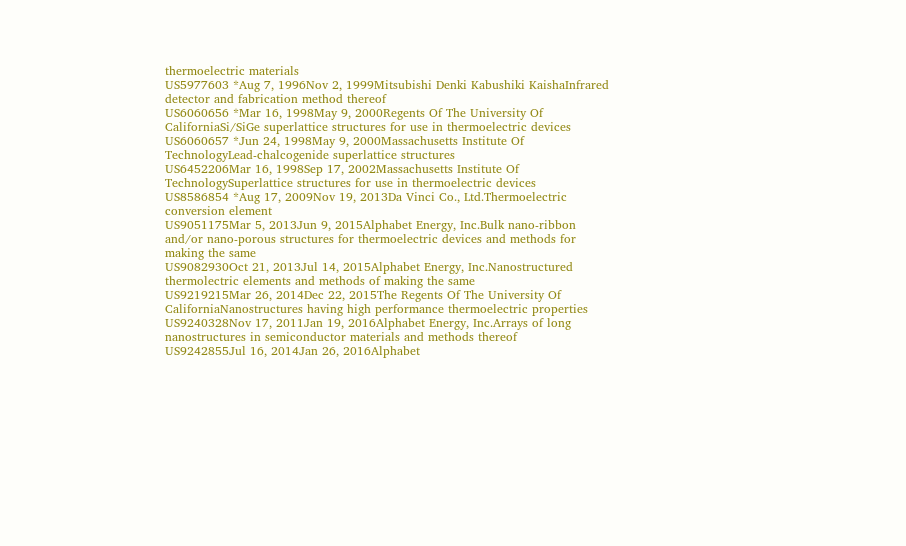thermoelectric materials
US5977603 *Aug 7, 1996Nov 2, 1999Mitsubishi Denki Kabushiki KaishaInfrared detector and fabrication method thereof
US6060656 *Mar 16, 1998May 9, 2000Regents Of The University Of CaliforniaSi/SiGe superlattice structures for use in thermoelectric devices
US6060657 *Jun 24, 1998May 9, 2000Massachusetts Institute Of TechnologyLead-chalcogenide superlattice structures
US6452206Mar 16, 1998Sep 17, 2002Massachusetts Institute Of TechnologySuperlattice structures for use in thermoelectric devices
US8586854 *Aug 17, 2009Nov 19, 2013Da Vinci Co., Ltd.Thermoelectric conversion element
US9051175Mar 5, 2013Jun 9, 2015Alphabet Energy, Inc.Bulk nano-ribbon and/or nano-porous structures for thermoelectric devices and methods for making the same
US9082930Oct 21, 2013Jul 14, 2015Alphabet Energy, Inc.Nanostructured thermolectric elements and methods of making the same
US9219215Mar 26, 2014Dec 22, 2015The Regents Of The University Of CaliforniaNanostructures having high performance thermoelectric properties
US9240328Nov 17, 2011Jan 19, 2016Alphabet Energy, Inc.Arrays of long nanostructures in semiconductor materials and methods thereof
US9242855Jul 16, 2014Jan 26, 2016Alphabet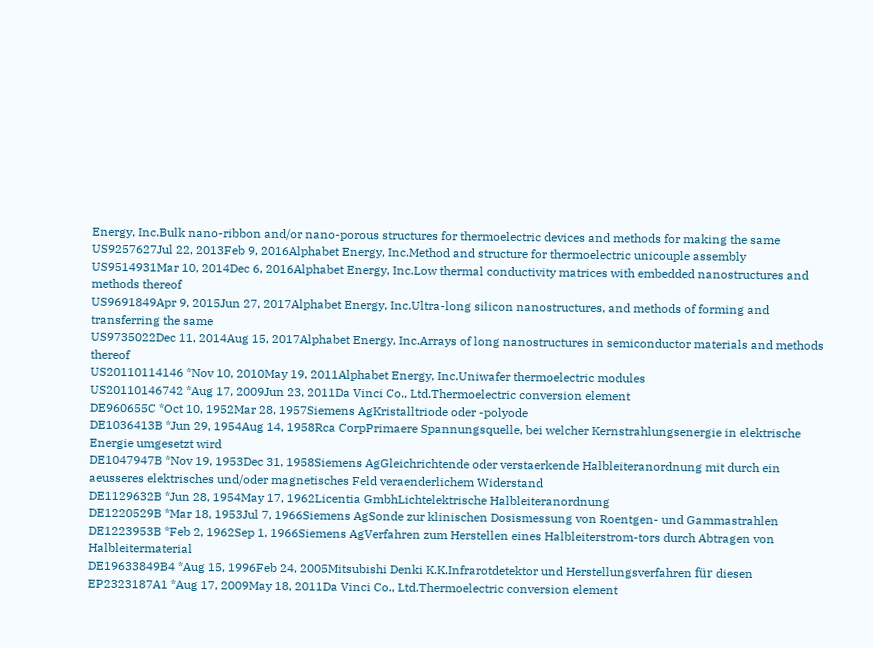Energy, Inc.Bulk nano-ribbon and/or nano-porous structures for thermoelectric devices and methods for making the same
US9257627Jul 22, 2013Feb 9, 2016Alphabet Energy, Inc.Method and structure for thermoelectric unicouple assembly
US9514931Mar 10, 2014Dec 6, 2016Alphabet Energy, Inc.Low thermal conductivity matrices with embedded nanostructures and methods thereof
US9691849Apr 9, 2015Jun 27, 2017Alphabet Energy, Inc.Ultra-long silicon nanostructures, and methods of forming and transferring the same
US9735022Dec 11, 2014Aug 15, 2017Alphabet Energy, Inc.Arrays of long nanostructures in semiconductor materials and methods thereof
US20110114146 *Nov 10, 2010May 19, 2011Alphabet Energy, Inc.Uniwafer thermoelectric modules
US20110146742 *Aug 17, 2009Jun 23, 2011Da Vinci Co., Ltd.Thermoelectric conversion element
DE960655C *Oct 10, 1952Mar 28, 1957Siemens AgKristalltriode oder -polyode
DE1036413B *Jun 29, 1954Aug 14, 1958Rca CorpPrimaere Spannungsquelle, bei welcher Kernstrahlungsenergie in elektrische Energie umgesetzt wird
DE1047947B *Nov 19, 1953Dec 31, 1958Siemens AgGleichrichtende oder verstaerkende Halbleiteranordnung mit durch ein aeusseres elektrisches und/oder magnetisches Feld veraenderlichem Widerstand
DE1129632B *Jun 28, 1954May 17, 1962Licentia GmbhLichtelektrische Halbleiteranordnung
DE1220529B *Mar 18, 1953Jul 7, 1966Siemens AgSonde zur klinischen Dosismessung von Roentgen- und Gammastrahlen
DE1223953B *Feb 2, 1962Sep 1, 1966Siemens AgVerfahren zum Herstellen eines Halbleiterstrom-tors durch Abtragen von Halbleitermaterial
DE19633849B4 *Aug 15, 1996Feb 24, 2005Mitsubishi Denki K.K.Infrarotdetektor und Herstellungsverfahren für diesen
EP2323187A1 *Aug 17, 2009May 18, 2011Da Vinci Co., Ltd.Thermoelectric conversion element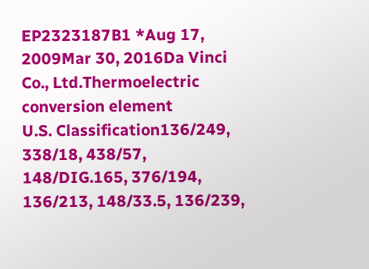EP2323187B1 *Aug 17, 2009Mar 30, 2016Da Vinci Co., Ltd.Thermoelectric conversion element
U.S. Classification136/249, 338/18, 438/57, 148/DIG.165, 376/194, 136/213, 148/33.5, 136/239,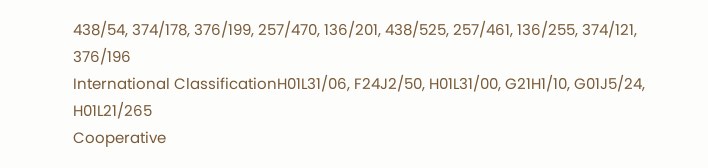438/54, 374/178, 376/199, 257/470, 136/201, 438/525, 257/461, 136/255, 374/121, 376/196
International ClassificationH01L31/06, F24J2/50, H01L31/00, G21H1/10, G01J5/24, H01L21/265
Cooperative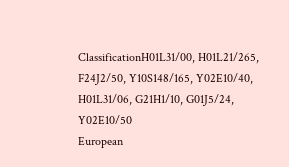ClassificationH01L31/00, H01L21/265, F24J2/50, Y10S148/165, Y02E10/40, H01L31/06, G21H1/10, G01J5/24, Y02E10/50
European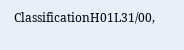ClassificationH01L31/00,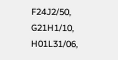F24J2/50, G21H1/10, H01L31/06,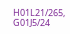H01L21/265, G01J5/24